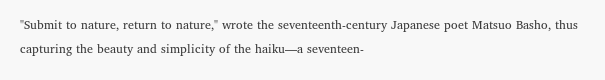"Submit to nature, return to nature," wrote the seventeenth-century Japanese poet Matsuo Basho, thus capturing the beauty and simplicity of the haiku—a seventeen-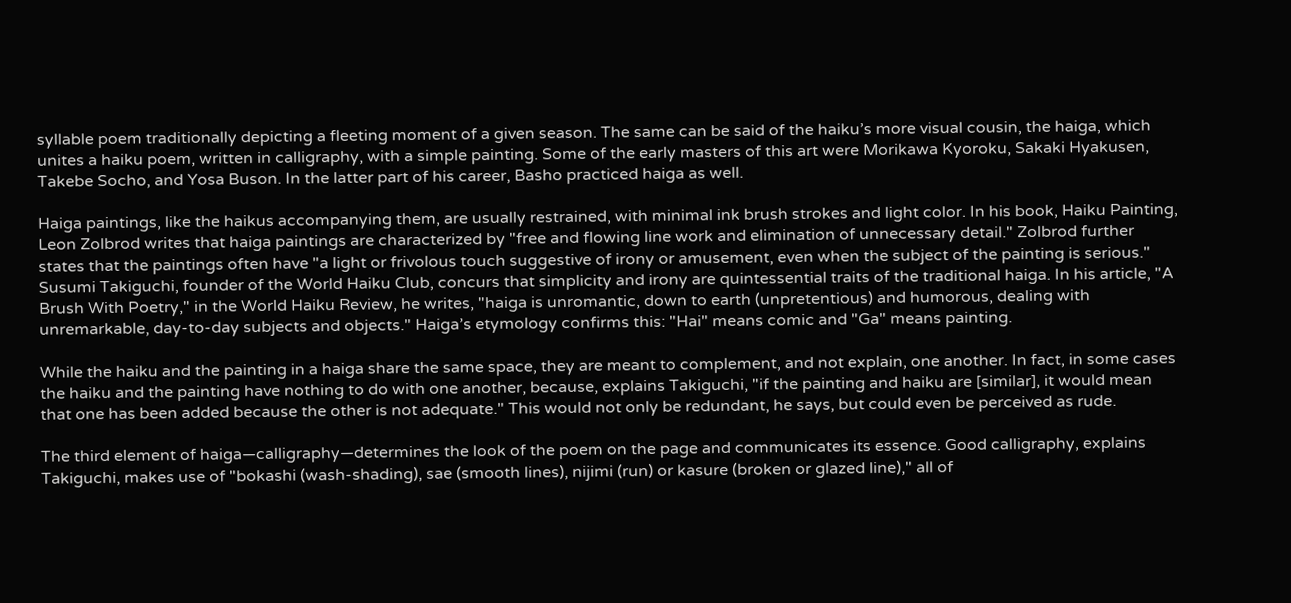syllable poem traditionally depicting a fleeting moment of a given season. The same can be said of the haiku’s more visual cousin, the haiga, which unites a haiku poem, written in calligraphy, with a simple painting. Some of the early masters of this art were Morikawa Kyoroku, Sakaki Hyakusen, Takebe Socho, and Yosa Buson. In the latter part of his career, Basho practiced haiga as well.

Haiga paintings, like the haikus accompanying them, are usually restrained, with minimal ink brush strokes and light color. In his book, Haiku Painting, Leon Zolbrod writes that haiga paintings are characterized by "free and flowing line work and elimination of unnecessary detail." Zolbrod further states that the paintings often have "a light or frivolous touch suggestive of irony or amusement, even when the subject of the painting is serious." Susumi Takiguchi, founder of the World Haiku Club, concurs that simplicity and irony are quintessential traits of the traditional haiga. In his article, "A Brush With Poetry," in the World Haiku Review, he writes, "haiga is unromantic, down to earth (unpretentious) and humorous, dealing with unremarkable, day-to-day subjects and objects." Haiga’s etymology confirms this: "Hai" means comic and "Ga" means painting.

While the haiku and the painting in a haiga share the same space, they are meant to complement, and not explain, one another. In fact, in some cases the haiku and the painting have nothing to do with one another, because, explains Takiguchi, "if the painting and haiku are [similar], it would mean that one has been added because the other is not adequate." This would not only be redundant, he says, but could even be perceived as rude.

The third element of haiga—calligraphy—determines the look of the poem on the page and communicates its essence. Good calligraphy, explains Takiguchi, makes use of "bokashi (wash-shading), sae (smooth lines), nijimi (run) or kasure (broken or glazed line)," all of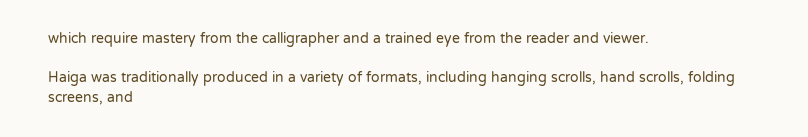which require mastery from the calligrapher and a trained eye from the reader and viewer.

Haiga was traditionally produced in a variety of formats, including hanging scrolls, hand scrolls, folding screens, and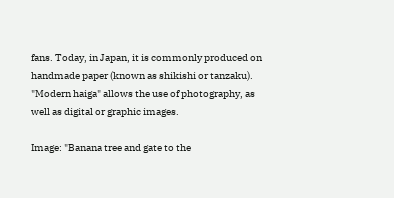fans. Today, in Japan, it is commonly produced on handmade paper (known as shikishi or tanzaku). "Modern haiga" allows the use of photography, as well as digital or graphic images.

Image: "Banana tree and gate to the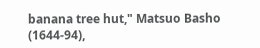banana tree hut," Matsuo Basho (1644-94),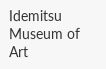Idemitsu Museum of Art